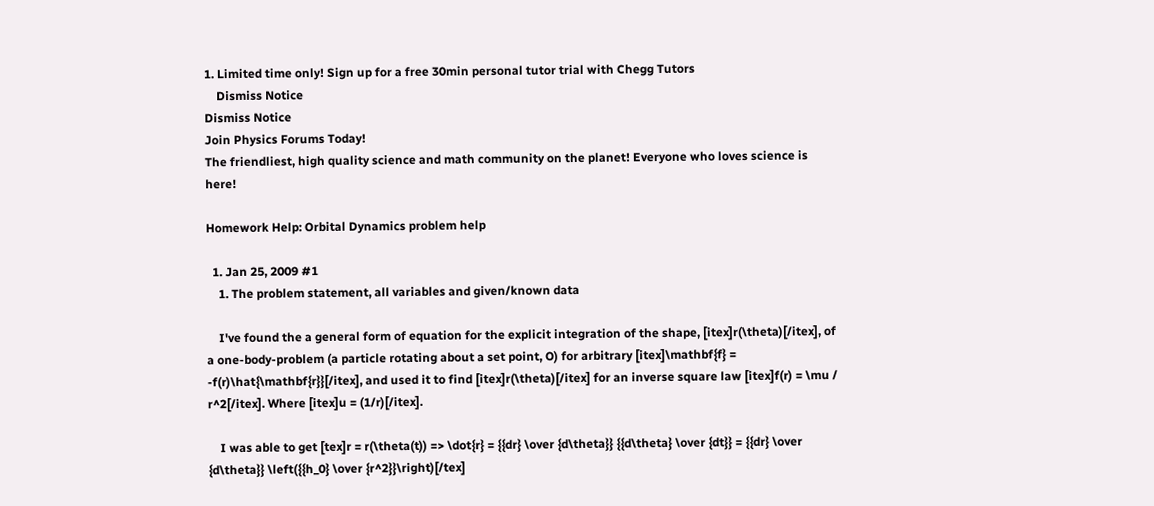1. Limited time only! Sign up for a free 30min personal tutor trial with Chegg Tutors
    Dismiss Notice
Dismiss Notice
Join Physics Forums Today!
The friendliest, high quality science and math community on the planet! Everyone who loves science is here!

Homework Help: Orbital Dynamics problem help

  1. Jan 25, 2009 #1
    1. The problem statement, all variables and given/known data

    I've found the a general form of equation for the explicit integration of the shape, [itex]r(\theta)[/itex], of a one-body-problem (a particle rotating about a set point, O) for arbitrary [itex]\mathbf{f} = -f(r)\hat{\mathbf{r}}[/itex], and used it to find [itex]r(\theta)[/itex] for an inverse square law [itex]f(r) = \mu / r^2[/itex]. Where [itex]u = (1/r)[/itex].

    I was able to get [tex]r = r(\theta(t)) => \dot{r} = {{dr} \over {d\theta}} {{d\theta} \over {dt}} = {{dr} \over {d\theta}} \left({{h_0} \over {r^2}}\right)[/tex]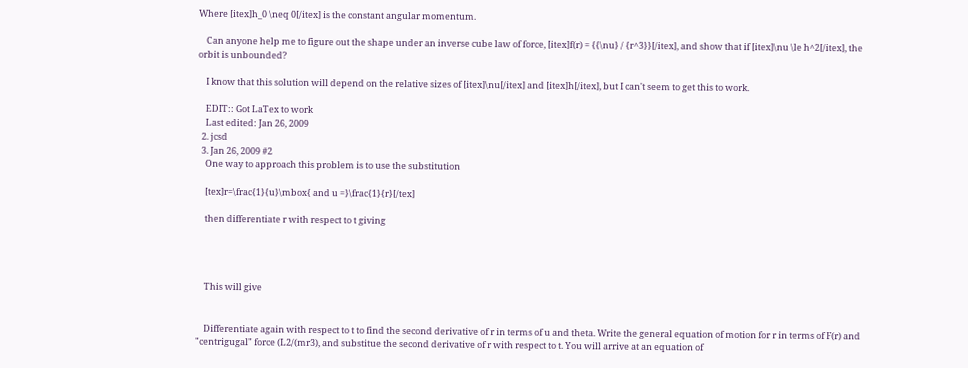Where [itex]h_0 \neq 0[/itex] is the constant angular momentum.

    Can anyone help me to figure out the shape under an inverse cube law of force, [itex]f(r) = {{\nu} / {r^3}}[/itex], and show that if [itex]\nu \le h^2[/itex], the orbit is unbounded?

    I know that this solution will depend on the relative sizes of [itex]\nu[/itex] and [itex]h[/itex], but I can't seem to get this to work.

    EDIT:: Got LaTex to work
    Last edited: Jan 26, 2009
  2. jcsd
  3. Jan 26, 2009 #2
    One way to approach this problem is to use the substitution

    [tex]r=\frac{1}{u}\mbox{ and u =}\frac{1}{r}[/tex]

    then differentiate r with respect to t giving




    This will give


    Differentiate again with respect to t to find the second derivative of r in terms of u and theta. Write the general equation of motion for r in terms of F(r) and "centrigugal" force (L2/(mr3), and substitue the second derivative of r with respect to t. You will arrive at an equation of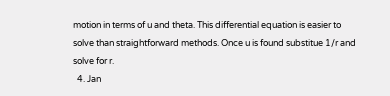motion in terms of u and theta. This differential equation is easier to solve than straightforward methods. Once u is found substitue 1/r and solve for r.
  4. Jan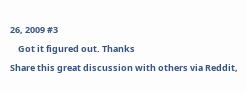26, 2009 #3
    Got it figured out. Thanks
Share this great discussion with others via Reddit,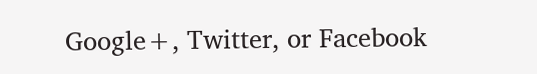Google+, Twitter, or Facebook